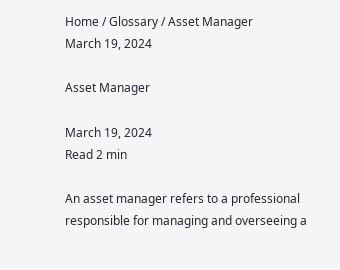Home / Glossary / Asset Manager
March 19, 2024

Asset Manager

March 19, 2024
Read 2 min

An asset manager refers to a professional responsible for managing and overseeing a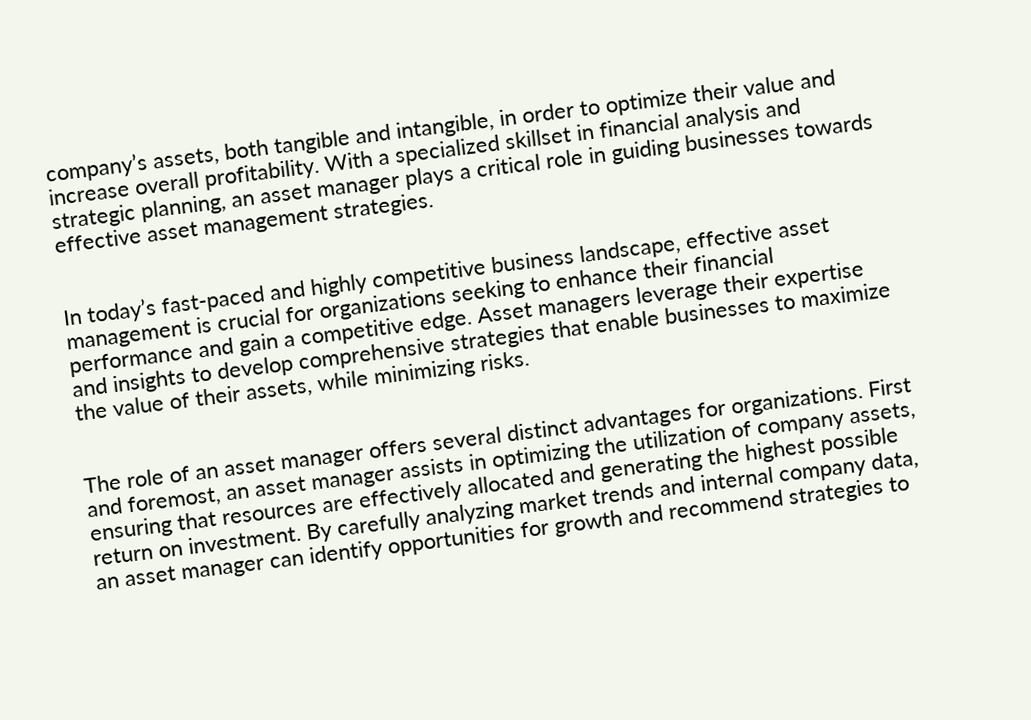company’s assets, both tangible and intangible, in order to optimize their value and increase overall profitability. With a specialized skillset in financial analysis and strategic planning, an asset manager plays a critical role in guiding businesses towards effective asset management strategies.


In today’s fast-paced and highly competitive business landscape, effective asset management is crucial for organizations seeking to enhance their financial performance and gain a competitive edge. Asset managers leverage their expertise and insights to develop comprehensive strategies that enable businesses to maximize the value of their assets, while minimizing risks.


The role of an asset manager offers several distinct advantages for organizations. First and foremost, an asset manager assists in optimizing the utilization of company assets, ensuring that resources are effectively allocated and generating the highest possible return on investment. By carefully analyzing market trends and internal company data, an asset manager can identify opportunities for growth and recommend strategies to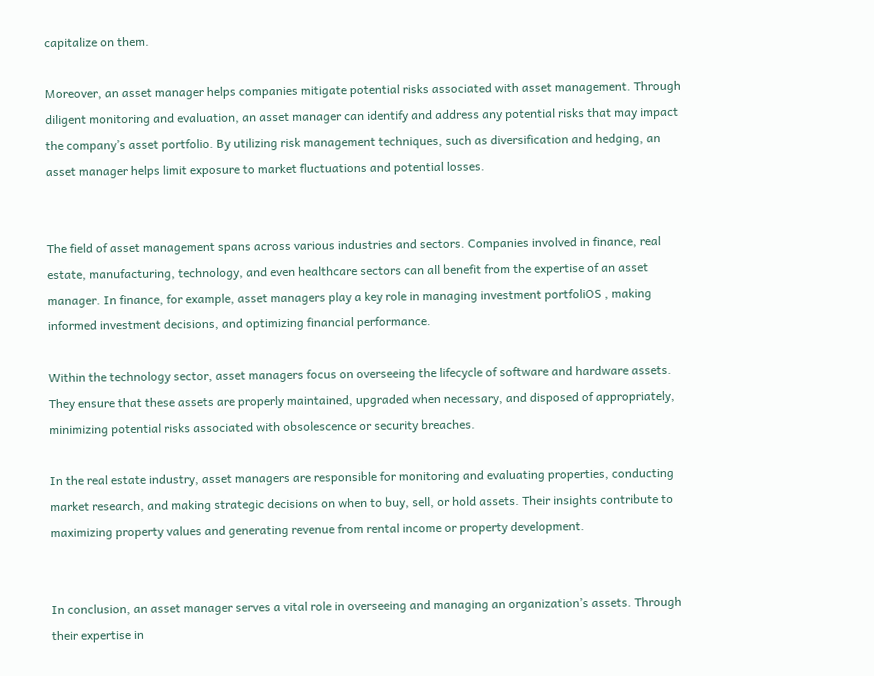capitalize on them.

Moreover, an asset manager helps companies mitigate potential risks associated with asset management. Through diligent monitoring and evaluation, an asset manager can identify and address any potential risks that may impact the company’s asset portfolio. By utilizing risk management techniques, such as diversification and hedging, an asset manager helps limit exposure to market fluctuations and potential losses.


The field of asset management spans across various industries and sectors. Companies involved in finance, real estate, manufacturing, technology, and even healthcare sectors can all benefit from the expertise of an asset manager. In finance, for example, asset managers play a key role in managing investment portfoliOS , making informed investment decisions, and optimizing financial performance.

Within the technology sector, asset managers focus on overseeing the lifecycle of software and hardware assets. They ensure that these assets are properly maintained, upgraded when necessary, and disposed of appropriately, minimizing potential risks associated with obsolescence or security breaches.

In the real estate industry, asset managers are responsible for monitoring and evaluating properties, conducting market research, and making strategic decisions on when to buy, sell, or hold assets. Their insights contribute to maximizing property values and generating revenue from rental income or property development.


In conclusion, an asset manager serves a vital role in overseeing and managing an organization’s assets. Through their expertise in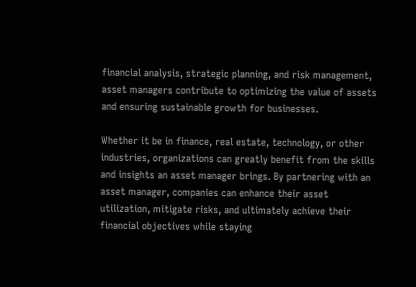financial analysis, strategic planning, and risk management, asset managers contribute to optimizing the value of assets and ensuring sustainable growth for businesses.

Whether it be in finance, real estate, technology, or other industries, organizations can greatly benefit from the skills and insights an asset manager brings. By partnering with an asset manager, companies can enhance their asset utilization, mitigate risks, and ultimately achieve their financial objectives while staying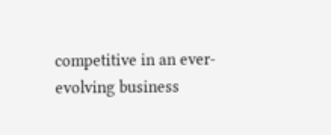competitive in an ever-evolving business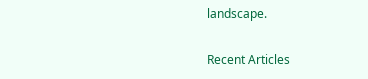landscape.

Recent Articles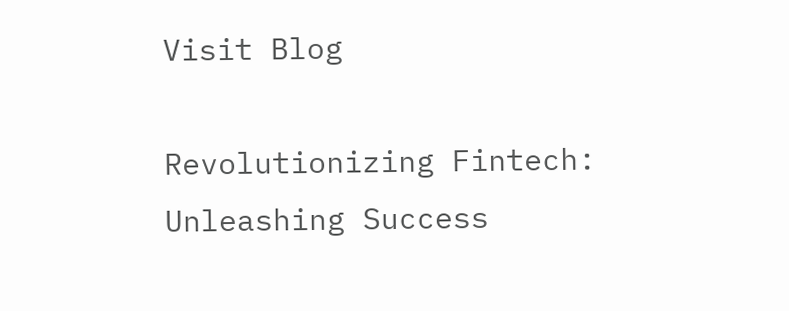Visit Blog

Revolutionizing Fintech: Unleashing Success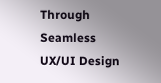Through Seamless UX/UI Design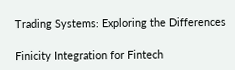Trading Systems: Exploring the Differences

Finicity Integration for Fintech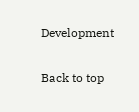Development

Back to top